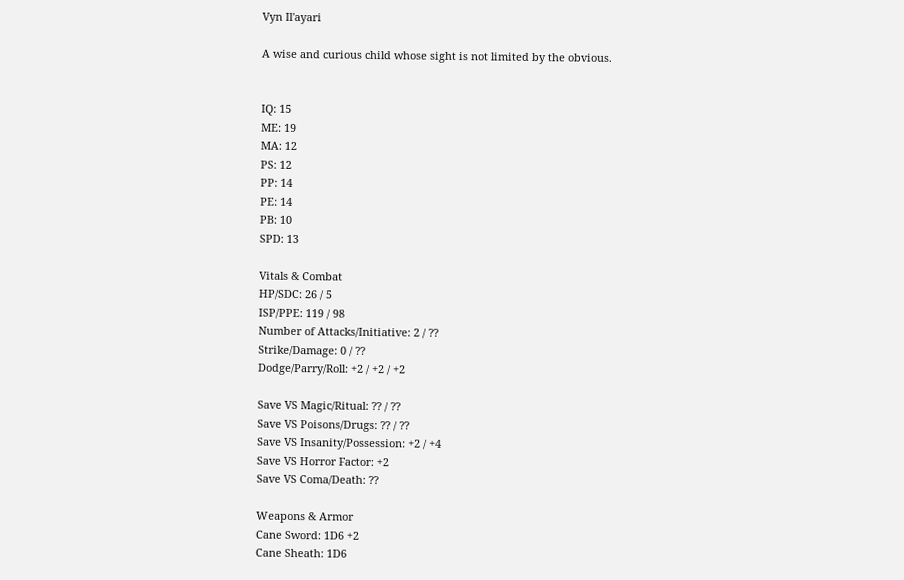Vyn Il'ayari

A wise and curious child whose sight is not limited by the obvious.


IQ: 15
ME: 19
MA: 12
PS: 12
PP: 14
PE: 14
PB: 10
SPD: 13

Vitals & Combat
HP/SDC: 26 / 5
ISP/PPE: 119 / 98
Number of Attacks/Initiative: 2 / ??
Strike/Damage: 0 / ??
Dodge/Parry/Roll: +2 / +2 / +2

Save VS Magic/Ritual: ?? / ??
Save VS Poisons/Drugs: ?? / ??
Save VS Insanity/Possession: +2 / +4
Save VS Horror Factor: +2
Save VS Coma/Death: ??

Weapons & Armor
Cane Sword: 1D6 +2
Cane Sheath: 1D6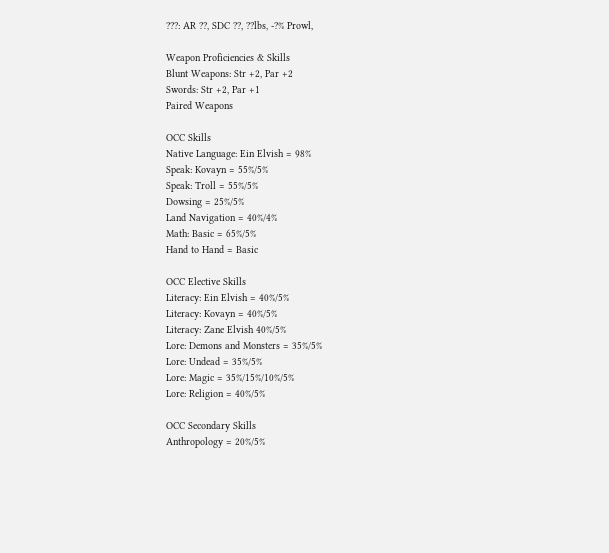???: AR ??, SDC ??, ??lbs, -?% Prowl,

Weapon Proficiencies & Skills
Blunt Weapons: Str +2, Par +2
Swords: Str +2, Par +1
Paired Weapons

OCC Skills
Native Language: Ein Elvish = 98%
Speak: Kovayn = 55%/5%
Speak: Troll = 55%/5%
Dowsing = 25%/5%
Land Navigation = 40%/4%
Math: Basic = 65%/5%
Hand to Hand = Basic

OCC Elective Skills
Literacy: Ein Elvish = 40%/5%
Literacy: Kovayn = 40%/5%
Literacy: Zane Elvish 40%/5%
Lore: Demons and Monsters = 35%/5%
Lore: Undead = 35%/5%
Lore: Magic = 35%/15%/10%/5%
Lore: Religion = 40%/5%

OCC Secondary Skills
Anthropology = 20%/5%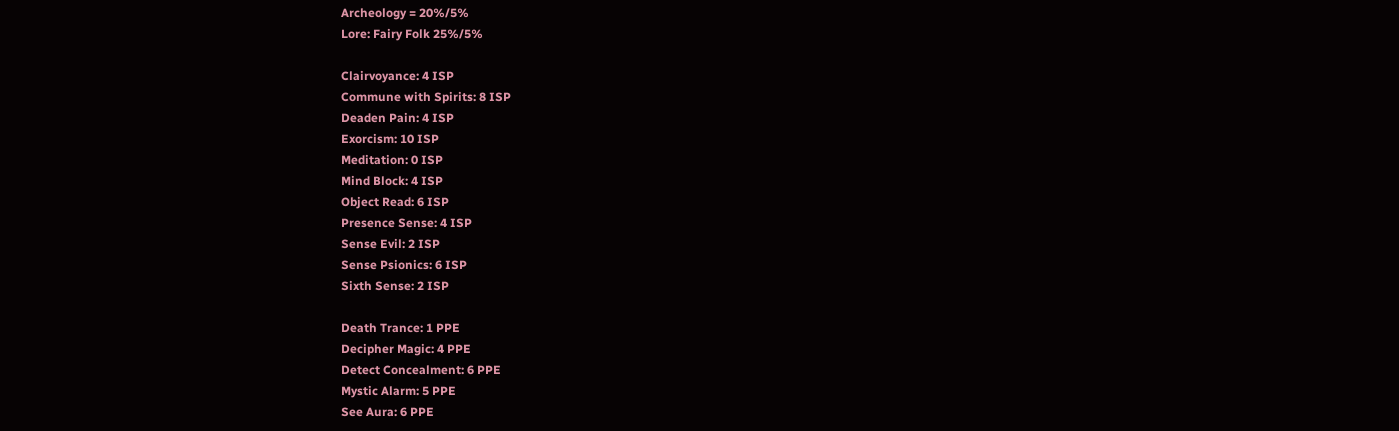Archeology = 20%/5%
Lore: Fairy Folk 25%/5%

Clairvoyance: 4 ISP
Commune with Spirits: 8 ISP
Deaden Pain: 4 ISP
Exorcism: 10 ISP
Meditation: 0 ISP
Mind Block: 4 ISP
Object Read: 6 ISP
Presence Sense: 4 ISP
Sense Evil: 2 ISP
Sense Psionics: 6 ISP
Sixth Sense: 2 ISP

Death Trance: 1 PPE
Decipher Magic: 4 PPE
Detect Concealment: 6 PPE
Mystic Alarm: 5 PPE
See Aura: 6 PPE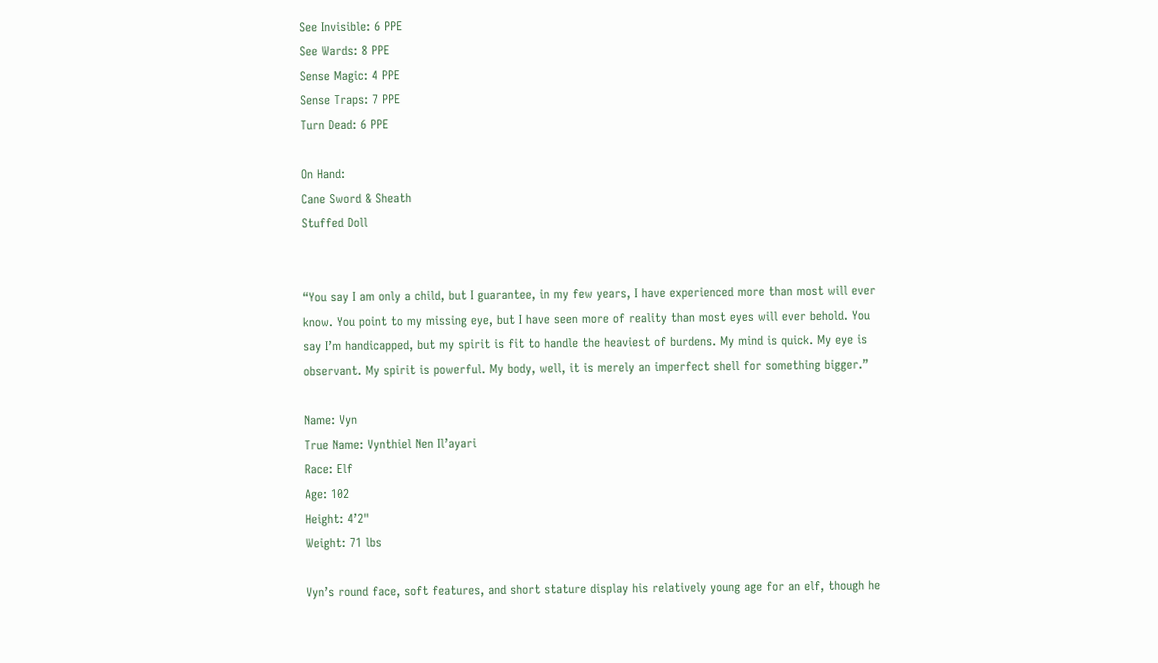See Invisible: 6 PPE
See Wards: 8 PPE
Sense Magic: 4 PPE
Sense Traps: 7 PPE
Turn Dead: 6 PPE

On Hand:
Cane Sword & Sheath
Stuffed Doll


“You say I am only a child, but I guarantee, in my few years, I have experienced more than most will ever know. You point to my missing eye, but I have seen more of reality than most eyes will ever behold. You say I’m handicapped, but my spirit is fit to handle the heaviest of burdens. My mind is quick. My eye is observant. My spirit is powerful. My body, well, it is merely an imperfect shell for something bigger.”

Name: Vyn
True Name: Vynthiel Nen Il’ayari
Race: Elf
Age: 102
Height: 4’2"
Weight: 71 lbs

Vyn’s round face, soft features, and short stature display his relatively young age for an elf, though he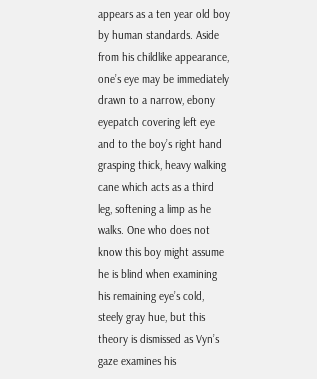appears as a ten year old boy by human standards. Aside from his childlike appearance, one’s eye may be immediately drawn to a narrow, ebony eyepatch covering left eye and to the boy’s right hand grasping thick, heavy walking cane which acts as a third leg, softening a limp as he walks. One who does not know this boy might assume he is blind when examining his remaining eye’s cold, steely gray hue, but this theory is dismissed as Vyn’s gaze examines his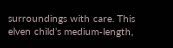surroundings with care. This elven child’s medium-length,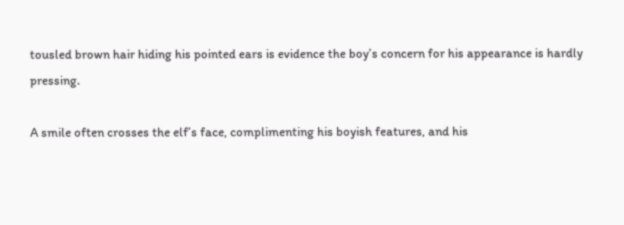tousled brown hair hiding his pointed ears is evidence the boy’s concern for his appearance is hardly pressing.

A smile often crosses the elf’s face, complimenting his boyish features, and his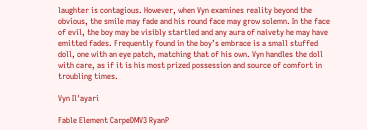laughter is contagious. However, when Vyn examines reality beyond the obvious, the smile may fade and his round face may grow solemn. In the face of evil, the boy may be visibly startled and any aura of naivety he may have emitted fades. Frequently found in the boy’s embrace is a small stuffed doll, one with an eye patch, matching that of his own. Vyn handles the doll with care, as if it is his most prized possession and source of comfort in troubling times.

Vyn Il'ayari

Fable Element CarpeDMV3 RyanP